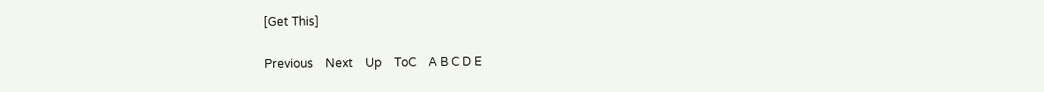[Get This]

Previous    Next    Up    ToC    A B C D E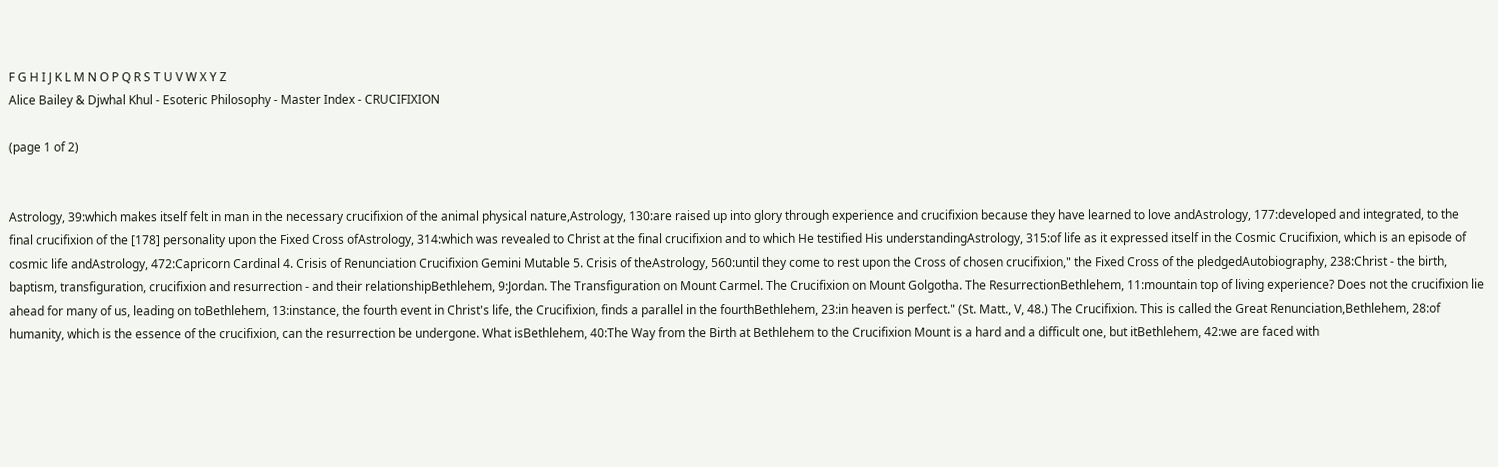F G H I J K L M N O P Q R S T U V W X Y Z
Alice Bailey & Djwhal Khul - Esoteric Philosophy - Master Index - CRUCIFIXION

(page 1 of 2)


Astrology, 39:which makes itself felt in man in the necessary crucifixion of the animal physical nature,Astrology, 130:are raised up into glory through experience and crucifixion because they have learned to love andAstrology, 177:developed and integrated, to the final crucifixion of the [178] personality upon the Fixed Cross ofAstrology, 314:which was revealed to Christ at the final crucifixion and to which He testified His understandingAstrology, 315:of life as it expressed itself in the Cosmic Crucifixion, which is an episode of cosmic life andAstrology, 472:Capricorn Cardinal 4. Crisis of Renunciation Crucifixion Gemini Mutable 5. Crisis of theAstrology, 560:until they come to rest upon the Cross of chosen crucifixion," the Fixed Cross of the pledgedAutobiography, 238:Christ - the birth, baptism, transfiguration, crucifixion and resurrection - and their relationshipBethlehem, 9:Jordan. The Transfiguration on Mount Carmel. The Crucifixion on Mount Golgotha. The ResurrectionBethlehem, 11:mountain top of living experience? Does not the crucifixion lie ahead for many of us, leading on toBethlehem, 13:instance, the fourth event in Christ's life, the Crucifixion, finds a parallel in the fourthBethlehem, 23:in heaven is perfect." (St. Matt., V, 48.) The Crucifixion. This is called the Great Renunciation,Bethlehem, 28:of humanity, which is the essence of the crucifixion, can the resurrection be undergone. What isBethlehem, 40:The Way from the Birth at Bethlehem to the Crucifixion Mount is a hard and a difficult one, but itBethlehem, 42:we are faced with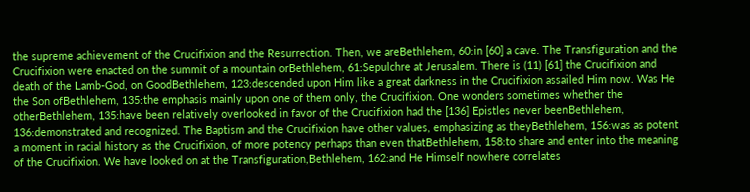the supreme achievement of the Crucifixion and the Resurrection. Then, we areBethlehem, 60:in [60] a cave. The Transfiguration and the Crucifixion were enacted on the summit of a mountain orBethlehem, 61:Sepulchre at Jerusalem. There is (11) [61] the Crucifixion and death of the Lamb-God, on GoodBethlehem, 123:descended upon Him like a great darkness in the Crucifixion assailed Him now. Was He the Son ofBethlehem, 135:the emphasis mainly upon one of them only, the Crucifixion. One wonders sometimes whether the otherBethlehem, 135:have been relatively overlooked in favor of the Crucifixion had the [136] Epistles never beenBethlehem, 136:demonstrated and recognized. The Baptism and the Crucifixion have other values, emphasizing as theyBethlehem, 156:was as potent a moment in racial history as the Crucifixion, of more potency perhaps than even thatBethlehem, 158:to share and enter into the meaning of the Crucifixion. We have looked on at the Transfiguration,Bethlehem, 162:and He Himself nowhere correlates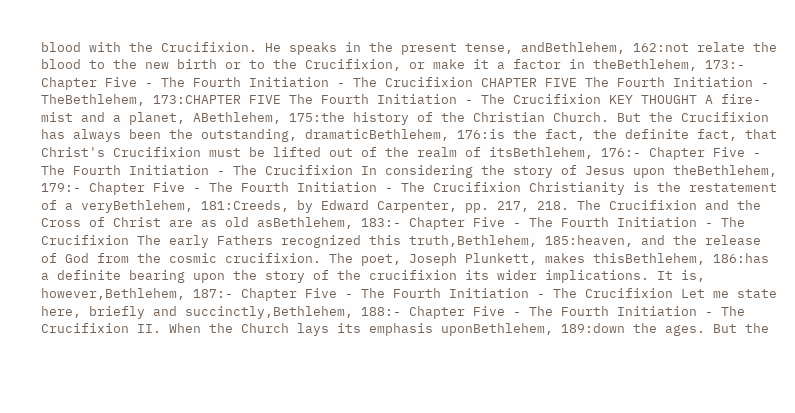blood with the Crucifixion. He speaks in the present tense, andBethlehem, 162:not relate the blood to the new birth or to the Crucifixion, or make it a factor in theBethlehem, 173:- Chapter Five - The Fourth Initiation - The Crucifixion CHAPTER FIVE The Fourth Initiation - TheBethlehem, 173:CHAPTER FIVE The Fourth Initiation - The Crucifixion KEY THOUGHT A fire-mist and a planet, ABethlehem, 175:the history of the Christian Church. But the Crucifixion has always been the outstanding, dramaticBethlehem, 176:is the fact, the definite fact, that Christ's Crucifixion must be lifted out of the realm of itsBethlehem, 176:- Chapter Five - The Fourth Initiation - The Crucifixion In considering the story of Jesus upon theBethlehem, 179:- Chapter Five - The Fourth Initiation - The Crucifixion Christianity is the restatement of a veryBethlehem, 181:Creeds, by Edward Carpenter, pp. 217, 218. The Crucifixion and the Cross of Christ are as old asBethlehem, 183:- Chapter Five - The Fourth Initiation - The Crucifixion The early Fathers recognized this truth,Bethlehem, 185:heaven, and the release of God from the cosmic crucifixion. The poet, Joseph Plunkett, makes thisBethlehem, 186:has a definite bearing upon the story of the crucifixion its wider implications. It is, however,Bethlehem, 187:- Chapter Five - The Fourth Initiation - The Crucifixion Let me state here, briefly and succinctly,Bethlehem, 188:- Chapter Five - The Fourth Initiation - The Crucifixion II. When the Church lays its emphasis uponBethlehem, 189:down the ages. But the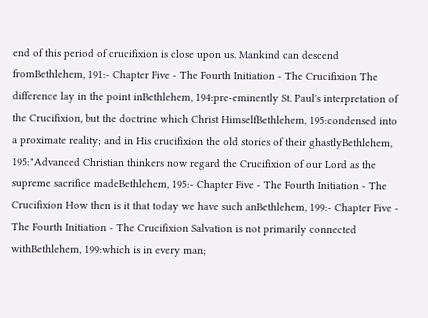end of this period of crucifixion is close upon us. Mankind can descend fromBethlehem, 191:- Chapter Five - The Fourth Initiation - The Crucifixion The difference lay in the point inBethlehem, 194:pre-eminently St. Paul's interpretation of the Crucifixion, but the doctrine which Christ HimselfBethlehem, 195:condensed into a proximate reality; and in His crucifixion the old stories of their ghastlyBethlehem, 195:"Advanced Christian thinkers now regard the Crucifixion of our Lord as the supreme sacrifice madeBethlehem, 195:- Chapter Five - The Fourth Initiation - The Crucifixion How then is it that today we have such anBethlehem, 199:- Chapter Five - The Fourth Initiation - The Crucifixion Salvation is not primarily connected withBethlehem, 199:which is in every man;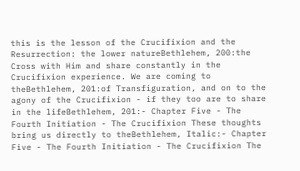this is the lesson of the Crucifixion and the Resurrection: the lower natureBethlehem, 200:the Cross with Him and share constantly in the Crucifixion experience. We are coming to theBethlehem, 201:of Transfiguration, and on to the agony of the Crucifixion - if they too are to share in the lifeBethlehem, 201:- Chapter Five - The Fourth Initiation - The Crucifixion These thoughts bring us directly to theBethlehem, Italic:- Chapter Five - The Fourth Initiation - The Crucifixion The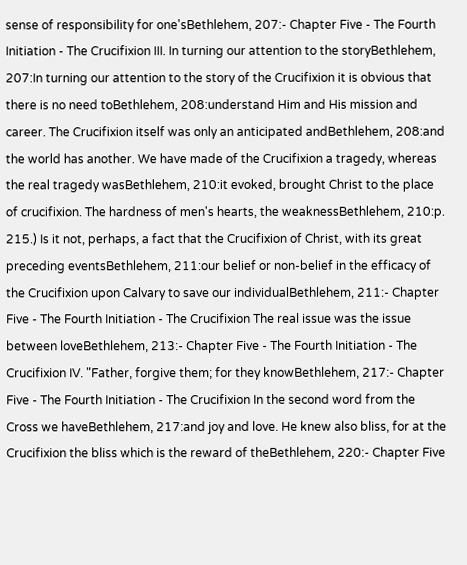sense of responsibility for one'sBethlehem, 207:- Chapter Five - The Fourth Initiation - The Crucifixion III. In turning our attention to the storyBethlehem, 207:In turning our attention to the story of the Crucifixion it is obvious that there is no need toBethlehem, 208:understand Him and His mission and career. The Crucifixion itself was only an anticipated andBethlehem, 208:and the world has another. We have made of the Crucifixion a tragedy, whereas the real tragedy wasBethlehem, 210:it evoked, brought Christ to the place of crucifixion. The hardness of men's hearts, the weaknessBethlehem, 210:p. 215.) Is it not, perhaps, a fact that the Crucifixion of Christ, with its great preceding eventsBethlehem, 211:our belief or non-belief in the efficacy of the Crucifixion upon Calvary to save our individualBethlehem, 211:- Chapter Five - The Fourth Initiation - The Crucifixion The real issue was the issue between loveBethlehem, 213:- Chapter Five - The Fourth Initiation - The Crucifixion IV. "Father, forgive them; for they knowBethlehem, 217:- Chapter Five - The Fourth Initiation - The Crucifixion In the second word from the Cross we haveBethlehem, 217:and joy and love. He knew also bliss, for at the Crucifixion the bliss which is the reward of theBethlehem, 220:- Chapter Five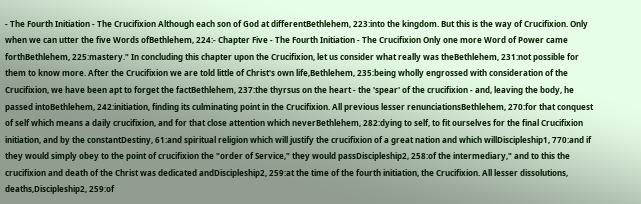- The Fourth Initiation - The Crucifixion Although each son of God at differentBethlehem, 223:into the kingdom. But this is the way of Crucifixion. Only when we can utter the five Words ofBethlehem, 224:- Chapter Five - The Fourth Initiation - The Crucifixion Only one more Word of Power came forthBethlehem, 225:mastery." In concluding this chapter upon the Crucifixion, let us consider what really was theBethlehem, 231:not possible for them to know more. After the Crucifixion we are told little of Christ's own life,Bethlehem, 235:being wholly engrossed with consideration of the Crucifixion, we have been apt to forget the factBethlehem, 237:the thyrsus on the heart - the 'spear' of the crucifixion - and, leaving the body, he passed intoBethlehem, 242:initiation, finding its culminating point in the Crucifixion. All previous lesser renunciationsBethlehem, 270:for that conquest of self which means a daily crucifixion, and for that close attention which neverBethlehem, 282:dying to self, to fit ourselves for the final Crucifixion initiation, and by the constantDestiny, 61:and spiritual religion which will justify the crucifixion of a great nation and which willDiscipleship1, 770:and if they would simply obey to the point of crucifixion the "order of Service," they would passDiscipleship2, 258:of the intermediary," and to this the crucifixion and death of the Christ was dedicated andDiscipleship2, 259:at the time of the fourth initiation, the Crucifixion. All lesser dissolutions, deaths,Discipleship2, 259:of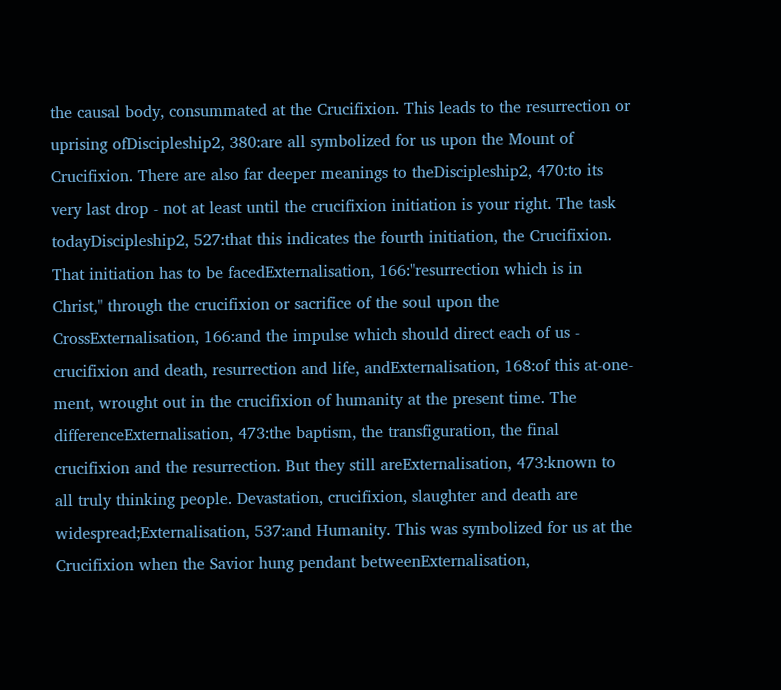the causal body, consummated at the Crucifixion. This leads to the resurrection or uprising ofDiscipleship2, 380:are all symbolized for us upon the Mount of Crucifixion. There are also far deeper meanings to theDiscipleship2, 470:to its very last drop - not at least until the crucifixion initiation is your right. The task todayDiscipleship2, 527:that this indicates the fourth initiation, the Crucifixion. That initiation has to be facedExternalisation, 166:"resurrection which is in Christ," through the crucifixion or sacrifice of the soul upon the CrossExternalisation, 166:and the impulse which should direct each of us - crucifixion and death, resurrection and life, andExternalisation, 168:of this at-one-ment, wrought out in the crucifixion of humanity at the present time. The differenceExternalisation, 473:the baptism, the transfiguration, the final crucifixion and the resurrection. But they still areExternalisation, 473:known to all truly thinking people. Devastation, crucifixion, slaughter and death are widespread;Externalisation, 537:and Humanity. This was symbolized for us at the Crucifixion when the Savior hung pendant betweenExternalisation,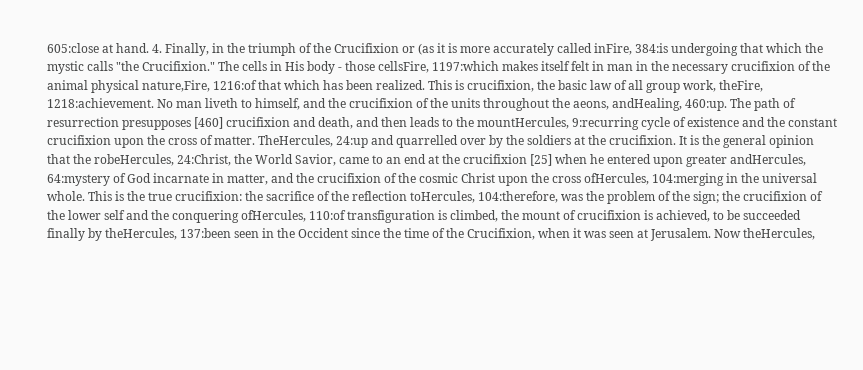605:close at hand. 4. Finally, in the triumph of the Crucifixion or (as it is more accurately called inFire, 384:is undergoing that which the mystic calls "the Crucifixion." The cells in His body - those cellsFire, 1197:which makes itself felt in man in the necessary crucifixion of the animal physical nature,Fire, 1216:of that which has been realized. This is crucifixion, the basic law of all group work, theFire, 1218:achievement. No man liveth to himself, and the crucifixion of the units throughout the aeons, andHealing, 460:up. The path of resurrection presupposes [460] crucifixion and death, and then leads to the mountHercules, 9:recurring cycle of existence and the constant crucifixion upon the cross of matter. TheHercules, 24:up and quarrelled over by the soldiers at the crucifixion. It is the general opinion that the robeHercules, 24:Christ, the World Savior, came to an end at the crucifixion [25] when he entered upon greater andHercules, 64:mystery of God incarnate in matter, and the crucifixion of the cosmic Christ upon the cross ofHercules, 104:merging in the universal whole. This is the true crucifixion: the sacrifice of the reflection toHercules, 104:therefore, was the problem of the sign; the crucifixion of the lower self and the conquering ofHercules, 110:of transfiguration is climbed, the mount of crucifixion is achieved, to be succeeded finally by theHercules, 137:been seen in the Occident since the time of the Crucifixion, when it was seen at Jerusalem. Now theHercules,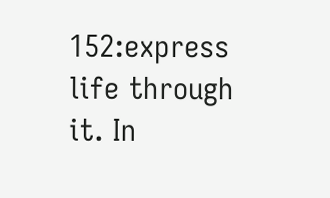152:express life through it. In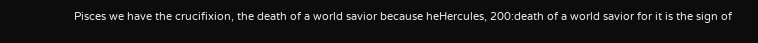Pisces we have the crucifixion, the death of a world savior because heHercules, 200:death of a world savior for it is the sign of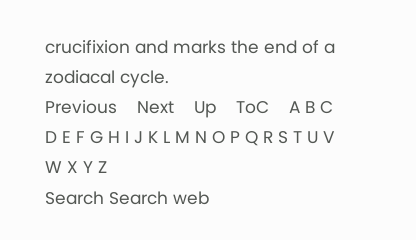crucifixion and marks the end of a zodiacal cycle.
Previous    Next    Up    ToC    A B C D E F G H I J K L M N O P Q R S T U V W X Y Z
Search Search web